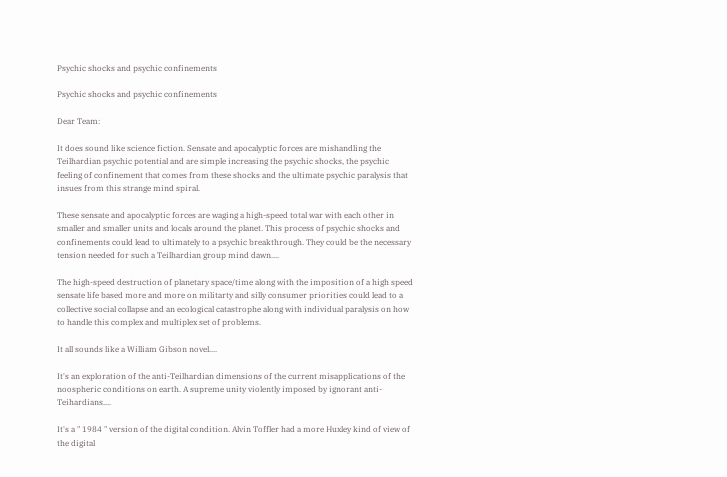Psychic shocks and psychic confinements

Psychic shocks and psychic confinements

Dear Team:

It does sound like science fiction. Sensate and apocalyptic forces are mishandling the Teilhardian psychic potential and are simple increasing the psychic shocks, the psychic feeling of confinement that comes from these shocks and the ultimate psychic paralysis that insues from this strange mind spiral.

These sensate and apocalyptic forces are waging a high-speed total war with each other in smaller and smaller units and locals around the planet. This process of psychic shocks and confinements could lead to ultimately to a psychic breakthrough. They could be the necessary tension needed for such a Teilhardian group mind dawn....

The high-speed destruction of planetary space/time along with the imposition of a high speed sensate life based more and more on militarty and silly consumer priorities could lead to a collective social collapse and an ecological catastrophe along with individual paralysis on how to handle this complex and multiplex set of problems.

It all sounds like a William Gibson novel....

It's an exploration of the anti-Teilhardian dimensions of the current misapplications of the noospheric conditions on earth. A supreme unity violently imposed by ignorant anti-Teihardians....

It's a " 1984 " version of the digital condition. Alvin Toffler had a more Huxley kind of view of the digital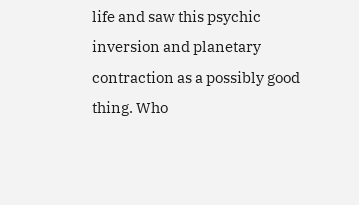life and saw this psychic inversion and planetary contraction as a possibly good thing. Who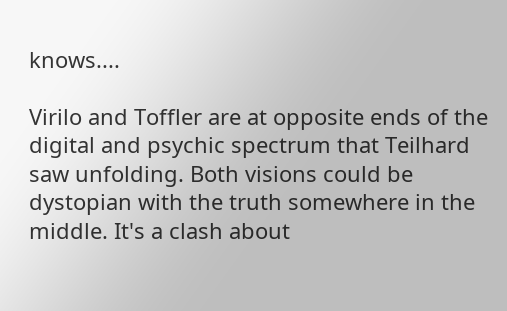knows....

Virilo and Toffler are at opposite ends of the digital and psychic spectrum that Teilhard saw unfolding. Both visions could be dystopian with the truth somewhere in the middle. It's a clash about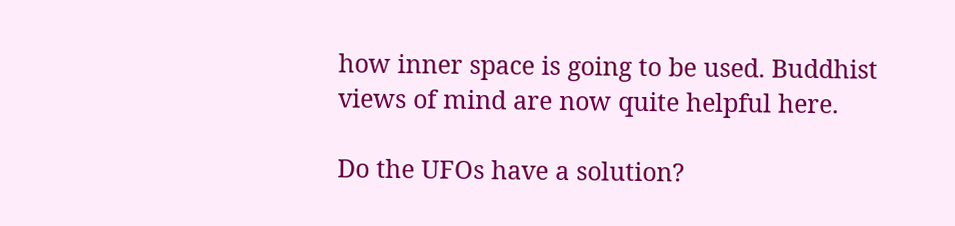how inner space is going to be used. Buddhist views of mind are now quite helpful here.

Do the UFOs have a solution?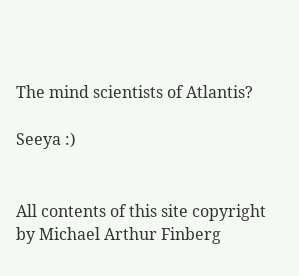The mind scientists of Atlantis?

Seeya :)


All contents of this site copyright by Michael Arthur Finberg